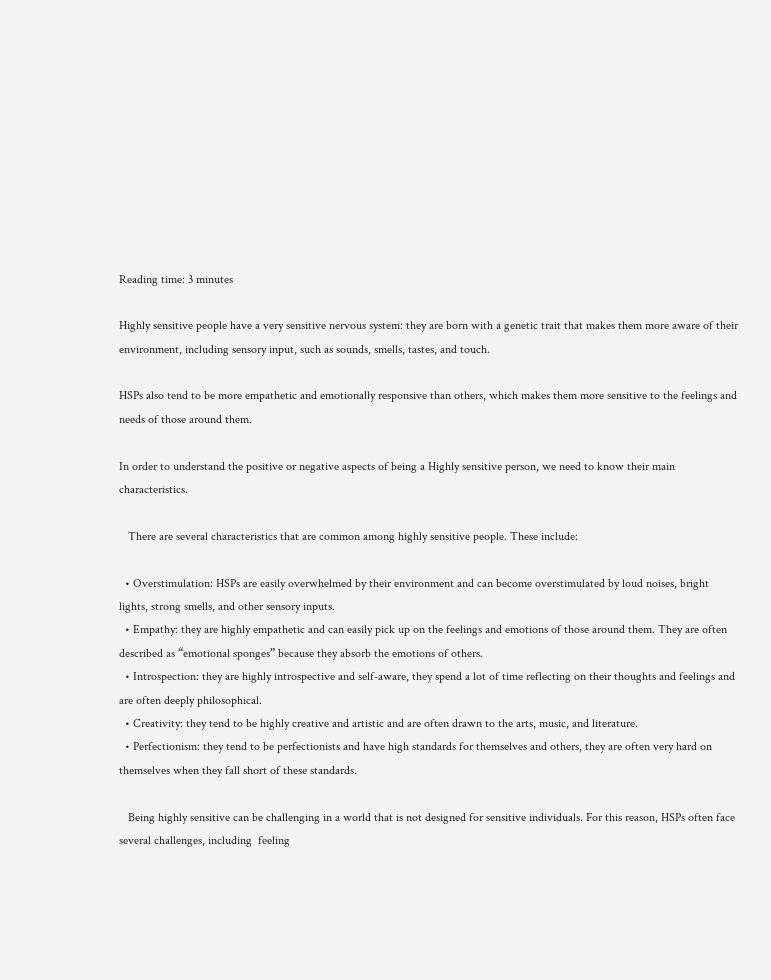Reading time: 3 minutes

Highly sensitive people have a very sensitive nervous system: they are born with a genetic trait that makes them more aware of their environment, including sensory input, such as sounds, smells, tastes, and touch.

HSPs also tend to be more empathetic and emotionally responsive than others, which makes them more sensitive to the feelings and needs of those around them.

In order to understand the positive or negative aspects of being a Highly sensitive person, we need to know their main characteristics.

   There are several characteristics that are common among highly sensitive people. These include:

  • Overstimulation: HSPs are easily overwhelmed by their environment and can become overstimulated by loud noises, bright lights, strong smells, and other sensory inputs.
  • Empathy: they are highly empathetic and can easily pick up on the feelings and emotions of those around them. They are often described as “emotional sponges” because they absorb the emotions of others.
  • Introspection: they are highly introspective and self-aware, they spend a lot of time reflecting on their thoughts and feelings and are often deeply philosophical.
  • Creativity: they tend to be highly creative and artistic and are often drawn to the arts, music, and literature.
  • Perfectionism: they tend to be perfectionists and have high standards for themselves and others, they are often very hard on themselves when they fall short of these standards.

   Being highly sensitive can be challenging in a world that is not designed for sensitive individuals. For this reason, HSPs often face several challenges, including  feeling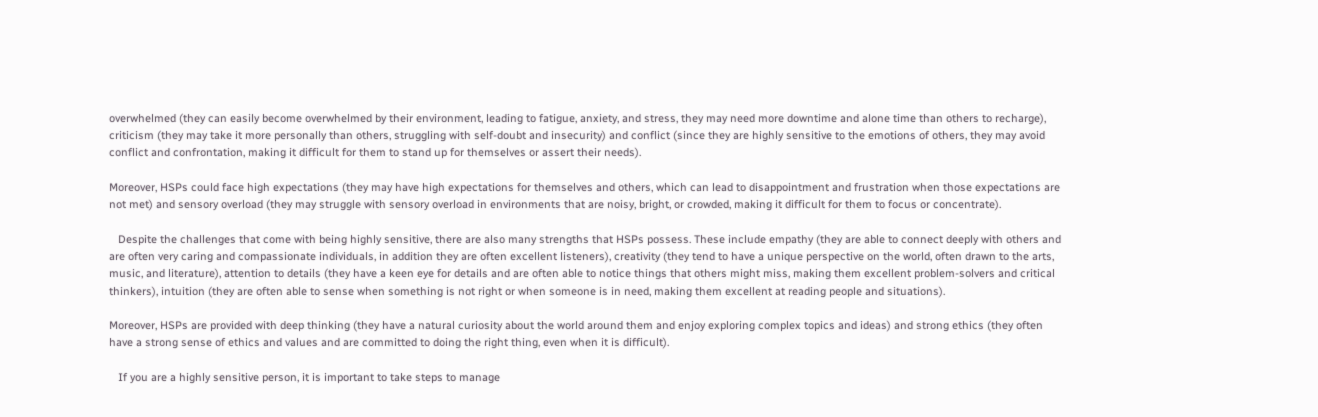overwhelmed (they can easily become overwhelmed by their environment, leading to fatigue, anxiety, and stress, they may need more downtime and alone time than others to recharge), criticism (they may take it more personally than others, struggling with self-doubt and insecurity) and conflict (since they are highly sensitive to the emotions of others, they may avoid conflict and confrontation, making it difficult for them to stand up for themselves or assert their needs).

Moreover, HSPs could face high expectations (they may have high expectations for themselves and others, which can lead to disappointment and frustration when those expectations are not met) and sensory overload (they may struggle with sensory overload in environments that are noisy, bright, or crowded, making it difficult for them to focus or concentrate).

   Despite the challenges that come with being highly sensitive, there are also many strengths that HSPs possess. These include empathy (they are able to connect deeply with others and are often very caring and compassionate individuals, in addition they are often excellent listeners), creativity (they tend to have a unique perspective on the world, often drawn to the arts, music, and literature), attention to details (they have a keen eye for details and are often able to notice things that others might miss, making them excellent problem-solvers and critical thinkers), intuition (they are often able to sense when something is not right or when someone is in need, making them excellent at reading people and situations).

Moreover, HSPs are provided with deep thinking (they have a natural curiosity about the world around them and enjoy exploring complex topics and ideas) and strong ethics (they often have a strong sense of ethics and values and are committed to doing the right thing, even when it is difficult).

   If you are a highly sensitive person, it is important to take steps to manage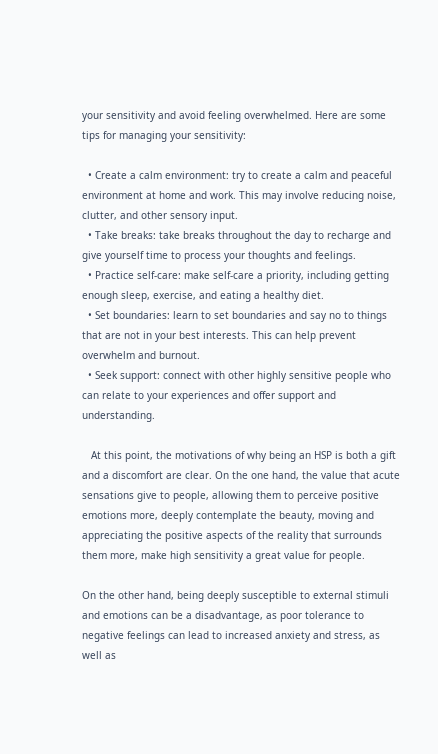your sensitivity and avoid feeling overwhelmed. Here are some tips for managing your sensitivity:

  • Create a calm environment: try to create a calm and peaceful environment at home and work. This may involve reducing noise, clutter, and other sensory input.
  • Take breaks: take breaks throughout the day to recharge and give yourself time to process your thoughts and feelings.
  • Practice self-care: make self-care a priority, including getting enough sleep, exercise, and eating a healthy diet.
  • Set boundaries: learn to set boundaries and say no to things that are not in your best interests. This can help prevent overwhelm and burnout.
  • Seek support: connect with other highly sensitive people who can relate to your experiences and offer support and understanding.

   At this point, the motivations of why being an HSP is both a gift and a discomfort are clear. On the one hand, the value that acute sensations give to people, allowing them to perceive positive emotions more, deeply contemplate the beauty, moving and appreciating the positive aspects of the reality that surrounds them more, make high sensitivity a great value for people.

On the other hand, being deeply susceptible to external stimuli and emotions can be a disadvantage, as poor tolerance to negative feelings can lead to increased anxiety and stress, as well as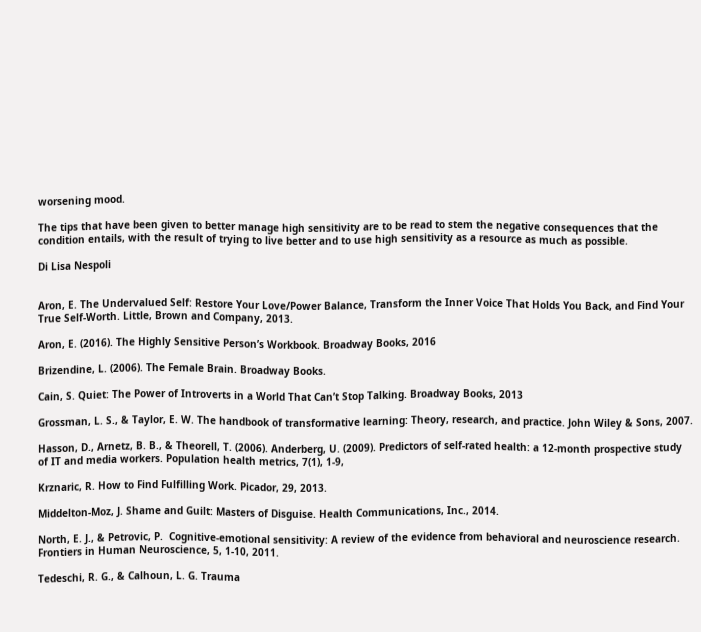worsening mood.

The tips that have been given to better manage high sensitivity are to be read to stem the negative consequences that the condition entails, with the result of trying to live better and to use high sensitivity as a resource as much as possible.

Di Lisa Nespoli


Aron, E. The Undervalued Self: Restore Your Love/Power Balance, Transform the Inner Voice That Holds You Back, and Find Your True Self-Worth. Little, Brown and Company, 2013.

Aron, E. (2016). The Highly Sensitive Person’s Workbook. Broadway Books, 2016

Brizendine, L. (2006). The Female Brain. Broadway Books.

Cain, S. Quiet: The Power of Introverts in a World That Can’t Stop Talking. Broadway Books, 2013

Grossman, L. S., & Taylor, E. W. The handbook of transformative learning: Theory, research, and practice. John Wiley & Sons, 2007.

Hasson, D., Arnetz, B. B., & Theorell, T. (2006). Anderberg, U. (2009). Predictors of self-rated health: a 12-month prospective study of IT and media workers. Population health metrics, 7(1), 1-9,

Krznaric, R. How to Find Fulfilling Work. Picador, 29, 2013.

Middelton-Moz, J. Shame and Guilt: Masters of Disguise. Health Communications, Inc., 2014.

North, E. J., & Petrovic, P.  Cognitive-emotional sensitivity: A review of the evidence from behavioral and neuroscience research. Frontiers in Human Neuroscience, 5, 1-10, 2011.

Tedeschi, R. G., & Calhoun, L. G. Trauma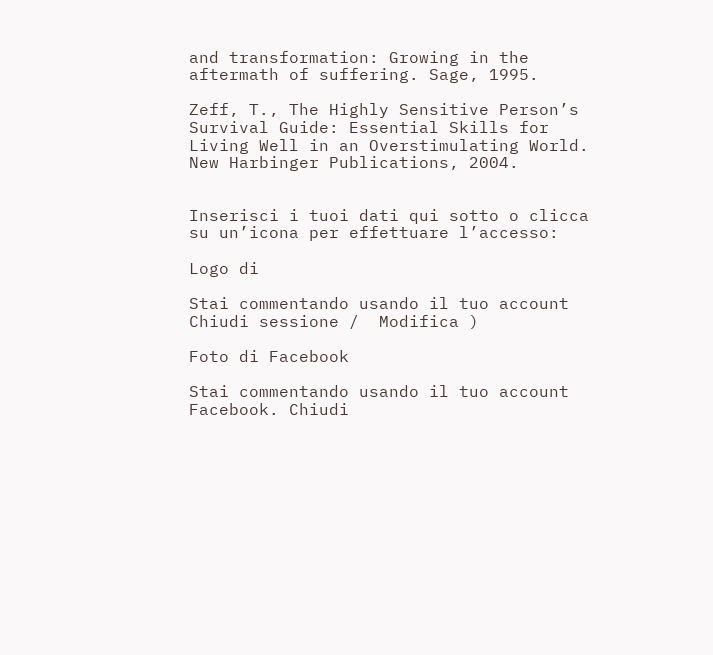and transformation: Growing in the aftermath of suffering. Sage, 1995.

Zeff, T., The Highly Sensitive Person’s Survival Guide: Essential Skills for Living Well in an Overstimulating World. New Harbinger Publications, 2004.


Inserisci i tuoi dati qui sotto o clicca su un’icona per effettuare l’accesso:

Logo di

Stai commentando usando il tuo account Chiudi sessione /  Modifica )

Foto di Facebook

Stai commentando usando il tuo account Facebook. Chiudi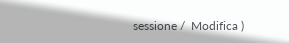sessione /  Modifica )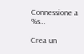Connessione a %s…

Crea un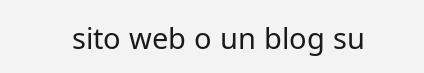sito web o un blog su